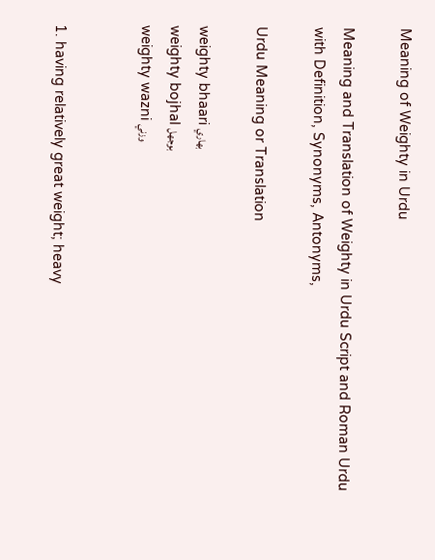Meaning of Weighty in Urdu

Meaning and Translation of Weighty in Urdu Script and Roman Urdu with Definition, Synonyms, Antonyms,

Urdu Meaning or Translation

weighty bhaari بھاري
weighty bojhal بوجھل
weighty wazni وزني


1. having relatively great weight; heavy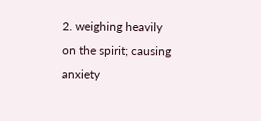2. weighing heavily on the spirit; causing anxiety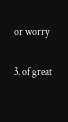or worry

3. of great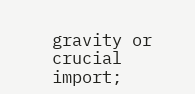gravity or crucial import;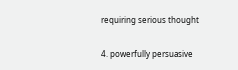requiring serious thought

4. powerfully persuasive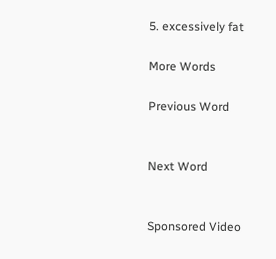5. excessively fat

More Words

Previous Word


Next Word


Sponsored Video